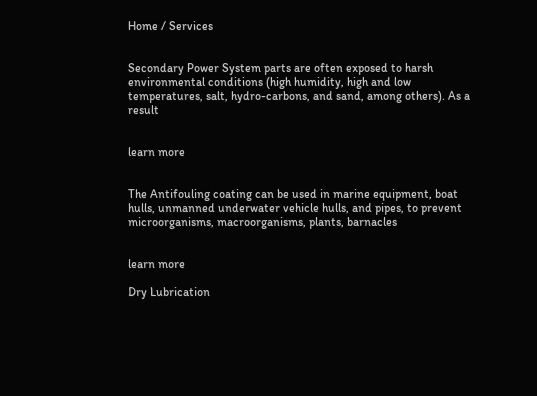Home / Services


Secondary Power System parts are often exposed to harsh environmental conditions (high humidity, high and low temperatures, salt, hydro-carbons, and sand, among others). As a result


learn more


The Antifouling coating can be used in marine equipment, boat hulls, unmanned underwater vehicle hulls, and pipes, to prevent microorganisms, macroorganisms, plants, barnacles


learn more

Dry Lubrication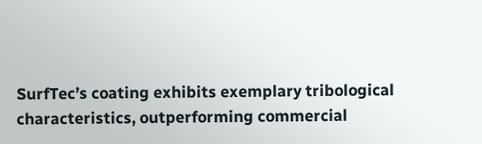SurfTec’s coating exhibits exemplary tribological characteristics, outperforming commercial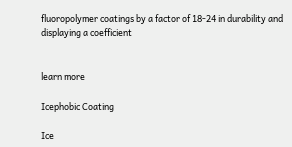fluoropolymer coatings by a factor of 18-24 in durability and displaying a coefficient


learn more

Icephobic Coating

Ice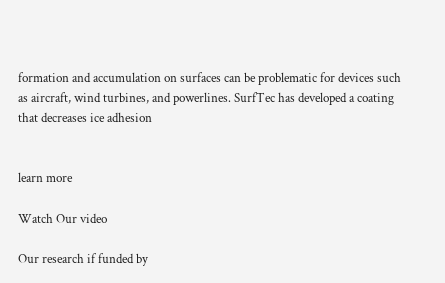formation and accumulation on surfaces can be problematic for devices such as aircraft, wind turbines, and powerlines. SurfTec has developed a coating that decreases ice adhesion


learn more

Watch Our video

Our research if funded by